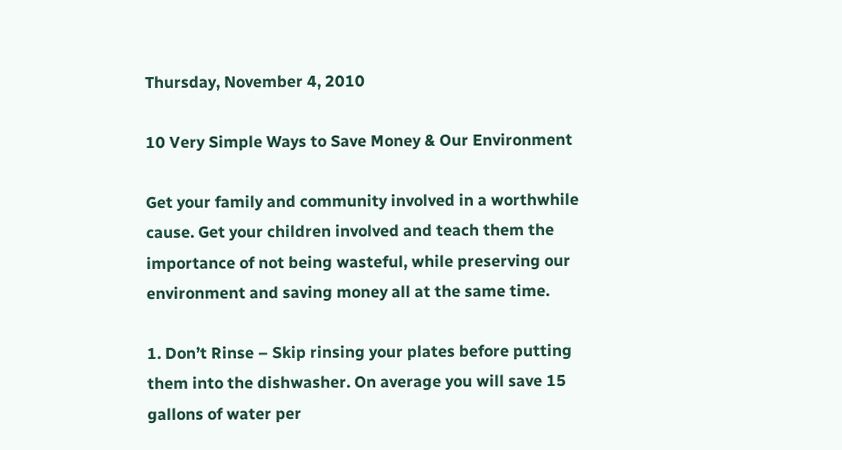Thursday, November 4, 2010

10 Very Simple Ways to Save Money & Our Environment

Get your family and community involved in a worthwhile cause. Get your children involved and teach them the importance of not being wasteful, while preserving our environment and saving money all at the same time.

1. Don’t Rinse – Skip rinsing your plates before putting them into the dishwasher. On average you will save 15 gallons of water per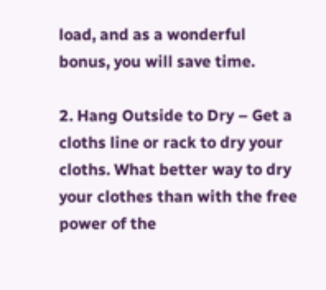load, and as a wonderful bonus, you will save time.

2. Hang Outside to Dry – Get a cloths line or rack to dry your cloths. What better way to dry your clothes than with the free power of the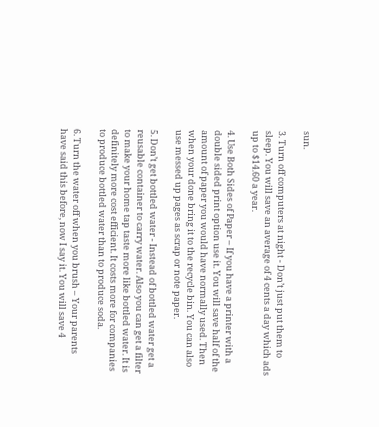sun.

3. Turn off computers at night - Don’t just put them to sleep. You will save an average of 4 cents a day which ads up to $14.60 a year.

4. Use Both Sides of Paper – If you have a printer with a double sided print option use it. You will save half of the amount of paper you would have normally used. Then when your done bring it to the recycle bin. You can also use messed up pages as scrap or note paper.

5. Don’t get bottled water - Instead of bottled water get a reusable container to carry water. Also you can get a filter to make your home tap taste more like bottled water. It is definitely more cost efficient. It costs more for companies to produce bottled water than to produce soda.

6. Turn the water off when you brush – Your parents have said this before, now I say it. You will save 4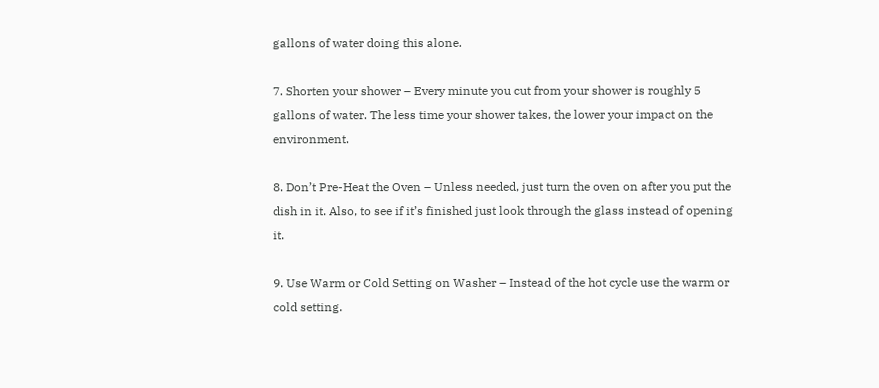gallons of water doing this alone.

7. Shorten your shower – Every minute you cut from your shower is roughly 5 gallons of water. The less time your shower takes, the lower your impact on the environment.

8. Don’t Pre-Heat the Oven – Unless needed, just turn the oven on after you put the dish in it. Also, to see if it’s finished just look through the glass instead of opening it.

9. Use Warm or Cold Setting on Washer – Instead of the hot cycle use the warm or cold setting.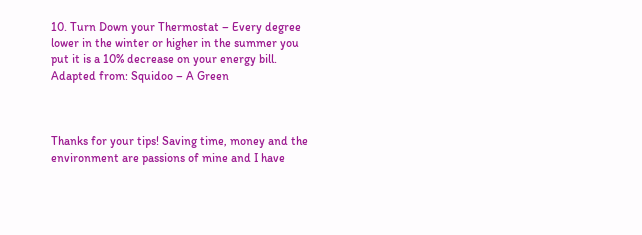10. Turn Down your Thermostat – Every degree lower in the winter or higher in the summer you put it is a 10% decrease on your energy bill.
Adapted from: Squidoo – A Green



Thanks for your tips! Saving time, money and the environment are passions of mine and I have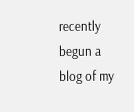recently begun a blog of my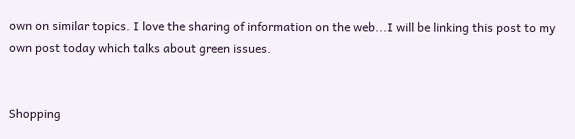own on similar topics. I love the sharing of information on the web...I will be linking this post to my own post today which talks about green issues.


Shopping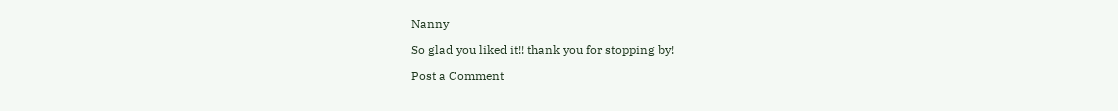Nanny

So glad you liked it!! thank you for stopping by!

Post a Comment